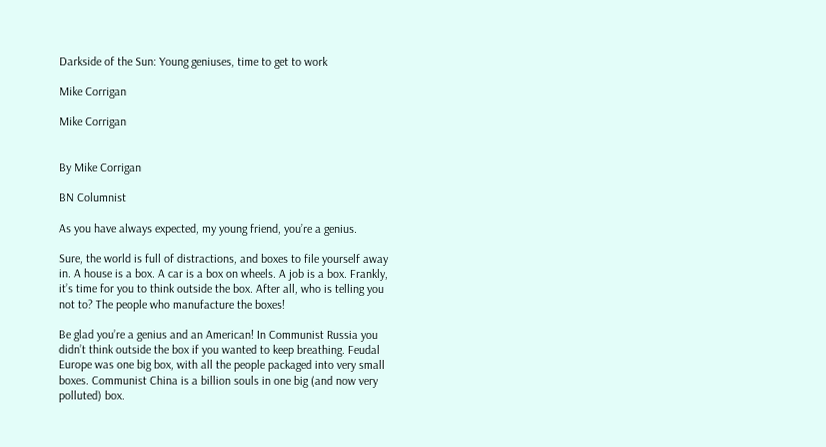Darkside of the Sun: Young geniuses, time to get to work

Mike Corrigan

Mike Corrigan


By Mike Corrigan

BN Columnist

As you have always expected, my young friend, you’re a genius.

Sure, the world is full of distractions, and boxes to file yourself away in. A house is a box. A car is a box on wheels. A job is a box. Frankly, it’s time for you to think outside the box. After all, who is telling you not to? The people who manufacture the boxes!

Be glad you’re a genius and an American! In Communist Russia you didn’t think outside the box if you wanted to keep breathing. Feudal Europe was one big box, with all the people packaged into very small boxes. Communist China is a billion souls in one big (and now very polluted) box.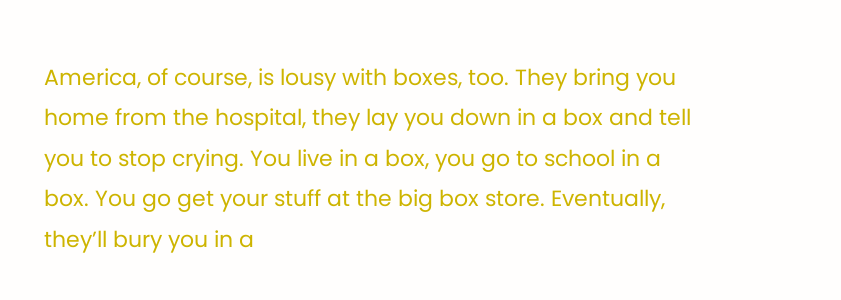America, of course, is lousy with boxes, too. They bring you home from the hospital, they lay you down in a box and tell you to stop crying. You live in a box, you go to school in a box. You go get your stuff at the big box store. Eventually, they’ll bury you in a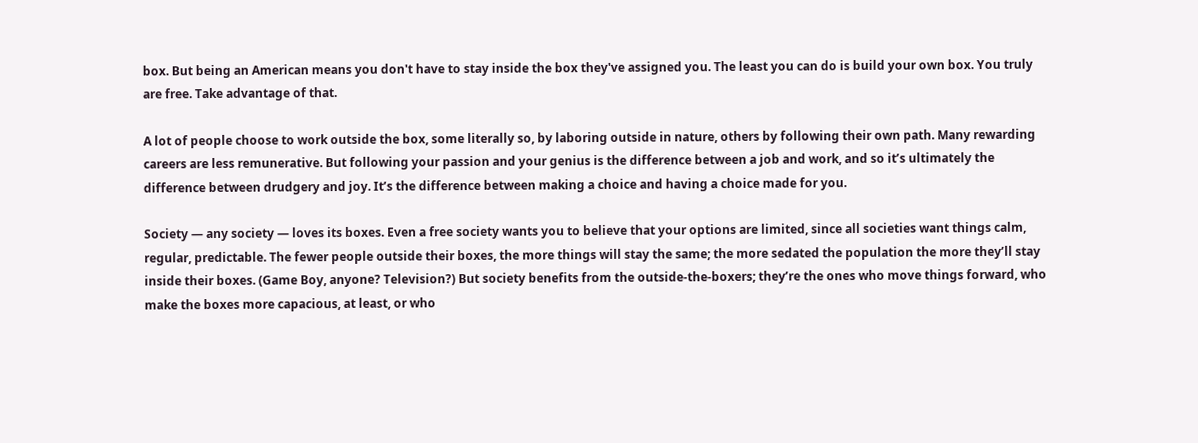box. But being an American means you don't have to stay inside the box they've assigned you. The least you can do is build your own box. You truly are free. Take advantage of that.

A lot of people choose to work outside the box, some literally so, by laboring outside in nature, others by following their own path. Many rewarding careers are less remunerative. But following your passion and your genius is the difference between a job and work, and so it’s ultimately the difference between drudgery and joy. It’s the difference between making a choice and having a choice made for you.

Society — any society — loves its boxes. Even a free society wants you to believe that your options are limited, since all societies want things calm, regular, predictable. The fewer people outside their boxes, the more things will stay the same; the more sedated the population the more they’ll stay inside their boxes. (Game Boy, anyone? Television?) But society benefits from the outside-the-boxers; they’re the ones who move things forward, who make the boxes more capacious, at least, or who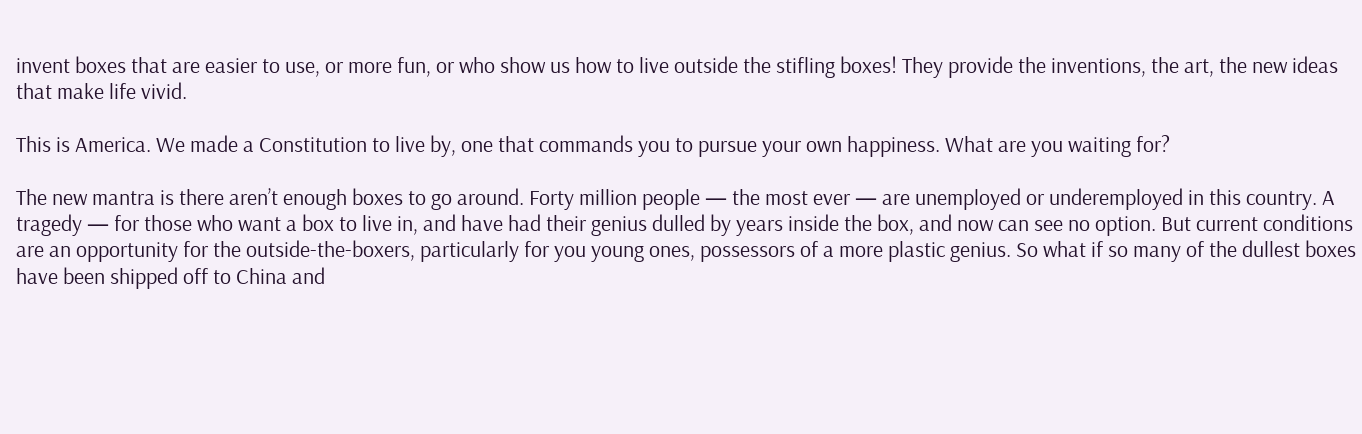invent boxes that are easier to use, or more fun, or who show us how to live outside the stifling boxes! They provide the inventions, the art, the new ideas that make life vivid.

This is America. We made a Constitution to live by, one that commands you to pursue your own happiness. What are you waiting for?

The new mantra is there aren’t enough boxes to go around. Forty million people — the most ever — are unemployed or underemployed in this country. A tragedy — for those who want a box to live in, and have had their genius dulled by years inside the box, and now can see no option. But current conditions are an opportunity for the outside-the-boxers, particularly for you young ones, possessors of a more plastic genius. So what if so many of the dullest boxes have been shipped off to China and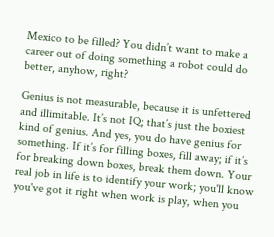Mexico to be filled? You didn’t want to make a career out of doing something a robot could do better, anyhow, right?

Genius is not measurable, because it is unfettered and illimitable. It’s not IQ; that’s just the boxiest kind of genius. And yes, you do have genius for something. If it’s for filling boxes, fill away; if it’s for breaking down boxes, break them down. Your real job in life is to identify your work; you'll know you've got it right when work is play, when you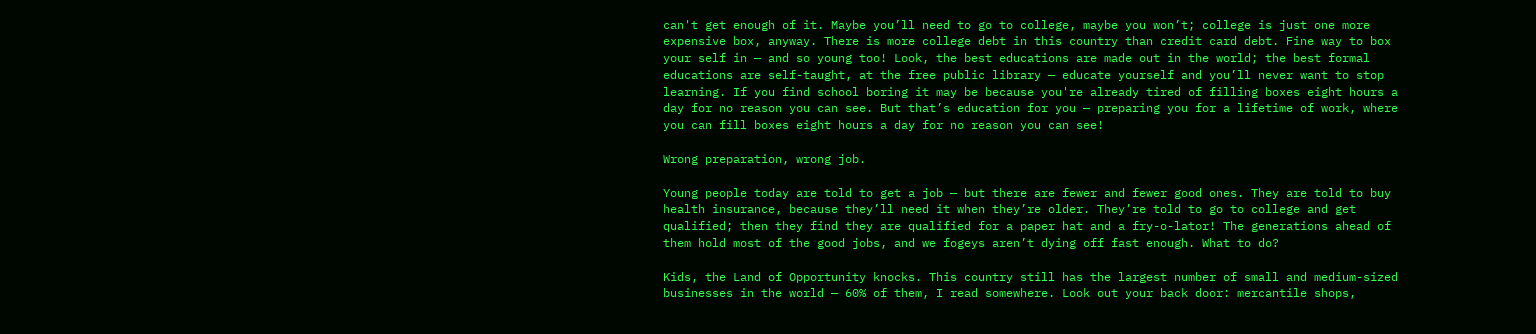can't get enough of it. Maybe you’ll need to go to college, maybe you won’t; college is just one more expensive box, anyway. There is more college debt in this country than credit card debt. Fine way to box your self in — and so young too! Look, the best educations are made out in the world; the best formal educations are self-taught, at the free public library — educate yourself and you’ll never want to stop learning. If you find school boring it may be because you're already tired of filling boxes eight hours a day for no reason you can see. But that’s education for you — preparing you for a lifetime of work, where you can fill boxes eight hours a day for no reason you can see!

Wrong preparation, wrong job.

Young people today are told to get a job — but there are fewer and fewer good ones. They are told to buy health insurance, because they’ll need it when they’re older. They’re told to go to college and get qualified; then they find they are qualified for a paper hat and a fry-o-lator! The generations ahead of them hold most of the good jobs, and we fogeys aren’t dying off fast enough. What to do?

Kids, the Land of Opportunity knocks. This country still has the largest number of small and medium-sized businesses in the world — 60% of them, I read somewhere. Look out your back door: mercantile shops,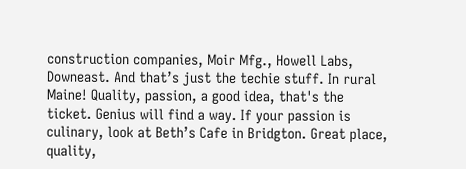construction companies, Moir Mfg., Howell Labs, Downeast. And that’s just the techie stuff. In rural Maine! Quality, passion, a good idea, that's the ticket. Genius will find a way. If your passion is culinary, look at Beth’s Cafe in Bridgton. Great place, quality,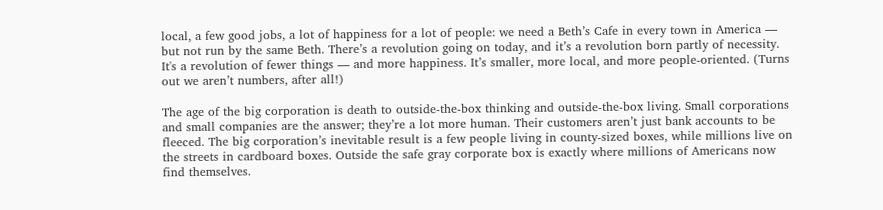local, a few good jobs, a lot of happiness for a lot of people: we need a Beth’s Cafe in every town in America — but not run by the same Beth. There’s a revolution going on today, and it’s a revolution born partly of necessity. It's a revolution of fewer things — and more happiness. It’s smaller, more local, and more people-oriented. (Turns out we aren’t numbers, after all!)

The age of the big corporation is death to outside-the-box thinking and outside-the-box living. Small corporations and small companies are the answer; they’re a lot more human. Their customers aren’t just bank accounts to be fleeced. The big corporation’s inevitable result is a few people living in county-sized boxes, while millions live on the streets in cardboard boxes. Outside the safe gray corporate box is exactly where millions of Americans now find themselves.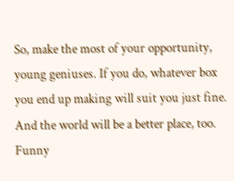So, make the most of your opportunity, young geniuses. If you do, whatever box you end up making will suit you just fine. And the world will be a better place, too. Funny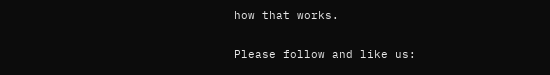how that works.

Please follow and like us: